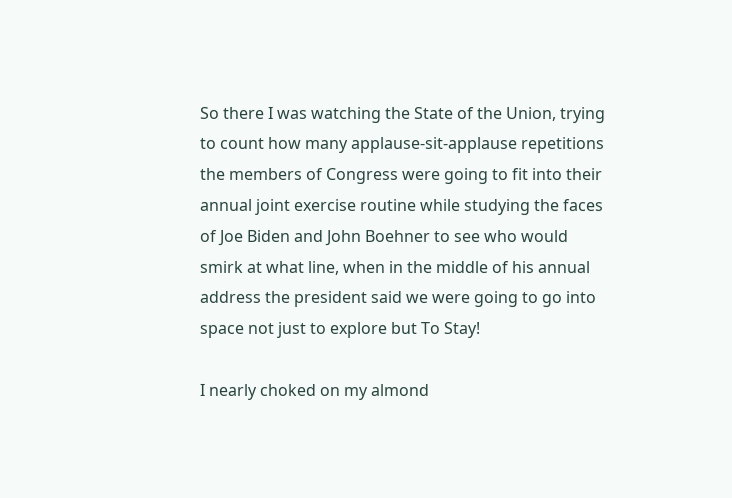So there I was watching the State of the Union, trying to count how many applause-sit-applause repetitions the members of Congress were going to fit into their annual joint exercise routine while studying the faces of Joe Biden and John Boehner to see who would smirk at what line, when in the middle of his annual address the president said we were going to go into space not just to explore but To Stay!

I nearly choked on my almond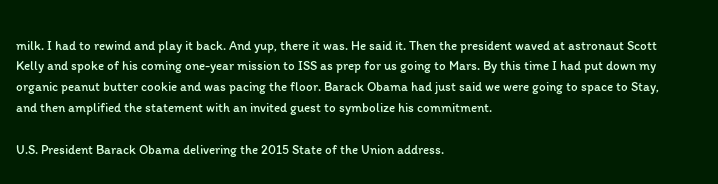milk. I had to rewind and play it back. And yup, there it was. He said it. Then the president waved at astronaut Scott Kelly and spoke of his coming one-year mission to ISS as prep for us going to Mars. By this time I had put down my organic peanut butter cookie and was pacing the floor. Barack Obama had just said we were going to space to Stay, and then amplified the statement with an invited guest to symbolize his commitment.

U.S. President Barack Obama delivering the 2015 State of the Union address.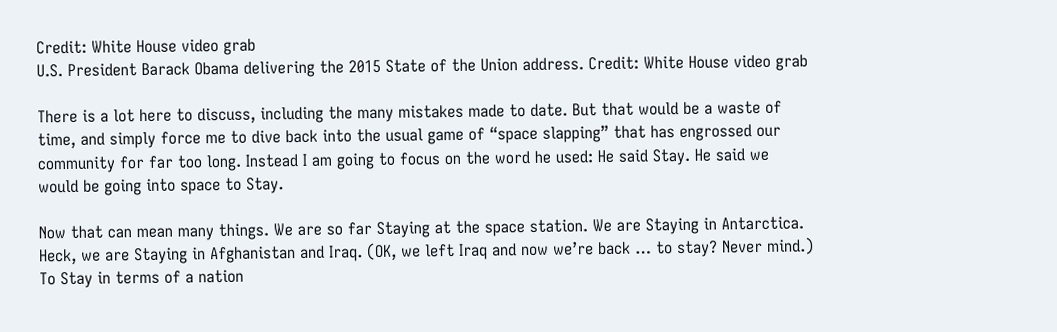Credit: White House video grab
U.S. President Barack Obama delivering the 2015 State of the Union address. Credit: White House video grab

There is a lot here to discuss, including the many mistakes made to date. But that would be a waste of time, and simply force me to dive back into the usual game of “space slapping” that has engrossed our community for far too long. Instead I am going to focus on the word he used: He said Stay. He said we would be going into space to Stay.

Now that can mean many things. We are so far Staying at the space station. We are Staying in Antarctica. Heck, we are Staying in Afghanistan and Iraq. (OK, we left Iraq and now we’re back … to stay? Never mind.) To Stay in terms of a nation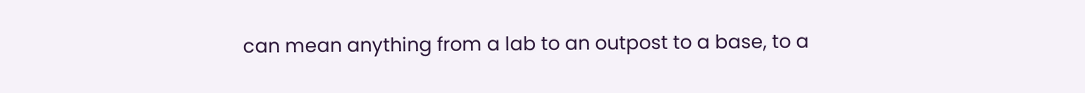can mean anything from a lab to an outpost to a base, to a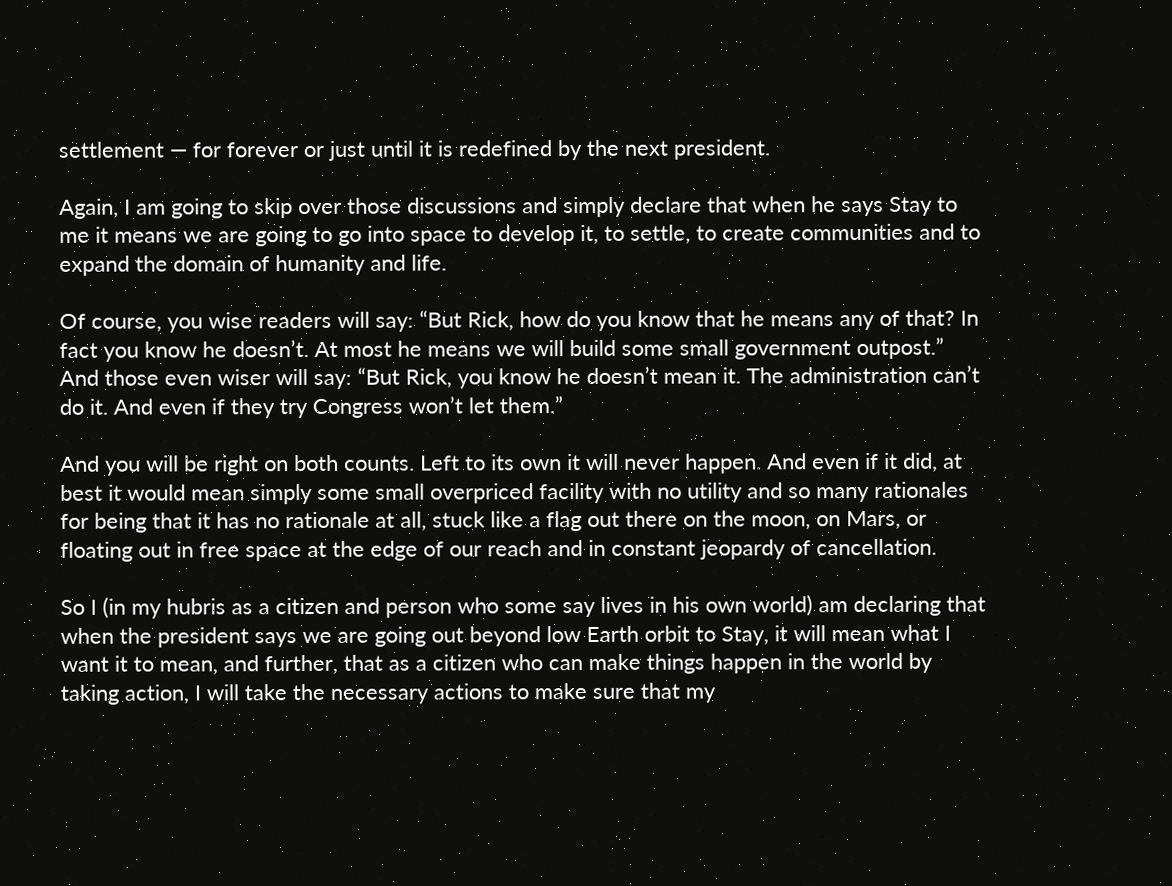settlement — for forever or just until it is redefined by the next president.

Again, I am going to skip over those discussions and simply declare that when he says Stay to me it means we are going to go into space to develop it, to settle, to create communities and to expand the domain of humanity and life.

Of course, you wise readers will say: “But Rick, how do you know that he means any of that? In fact you know he doesn’t. At most he means we will build some small government outpost.” And those even wiser will say: “But Rick, you know he doesn’t mean it. The administration can’t do it. And even if they try Congress won’t let them.”

And you will be right on both counts. Left to its own it will never happen. And even if it did, at best it would mean simply some small overpriced facility with no utility and so many rationales for being that it has no rationale at all, stuck like a flag out there on the moon, on Mars, or floating out in free space at the edge of our reach and in constant jeopardy of cancellation.

So I (in my hubris as a citizen and person who some say lives in his own world) am declaring that when the president says we are going out beyond low Earth orbit to Stay, it will mean what I want it to mean, and further, that as a citizen who can make things happen in the world by taking action, I will take the necessary actions to make sure that my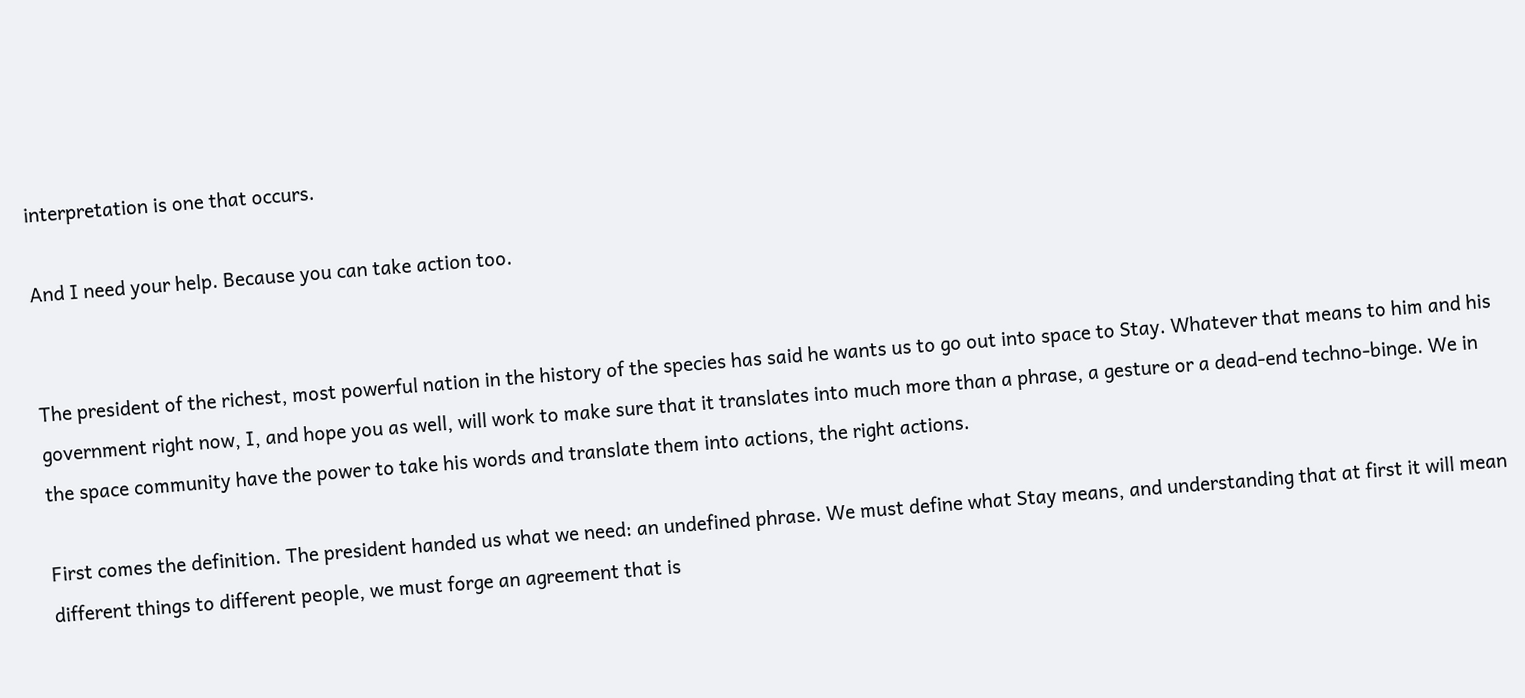interpretation is one that occurs.

And I need your help. Because you can take action too.


The president of the richest, most powerful nation in the history of the species has said he wants us to go out into space to Stay. Whatever that means to him and his government right now, I, and hope you as well, will work to make sure that it translates into much more than a phrase, a gesture or a dead-end techno-binge. We in the space community have the power to take his words and translate them into actions, the right actions.

First comes the definition. The president handed us what we need: an undefined phrase. We must define what Stay means, and understanding that at first it will mean different things to different people, we must forge an agreement that is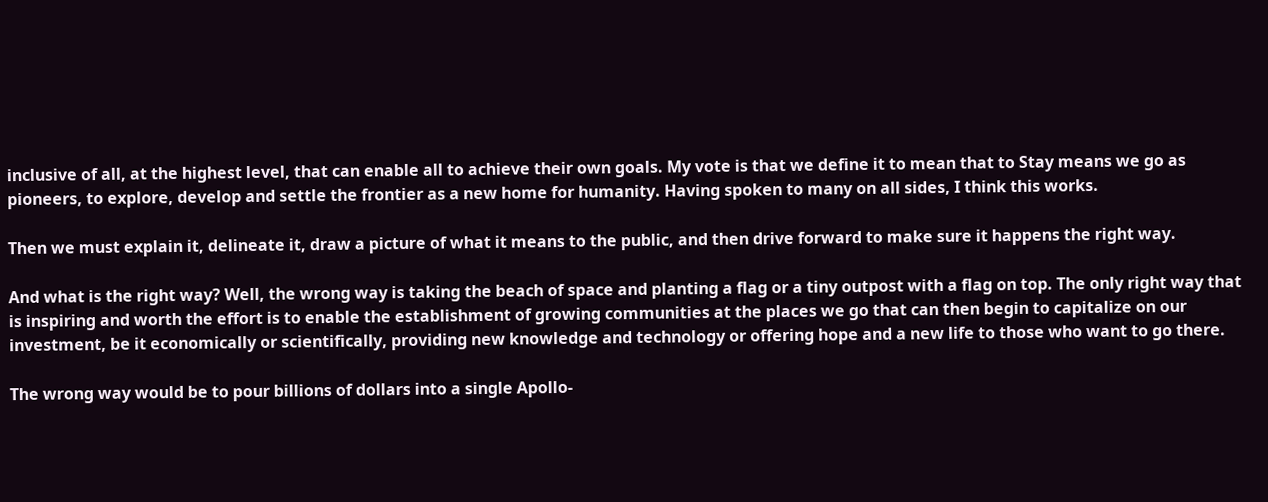inclusive of all, at the highest level, that can enable all to achieve their own goals. My vote is that we define it to mean that to Stay means we go as pioneers, to explore, develop and settle the frontier as a new home for humanity. Having spoken to many on all sides, I think this works.

Then we must explain it, delineate it, draw a picture of what it means to the public, and then drive forward to make sure it happens the right way.

And what is the right way? Well, the wrong way is taking the beach of space and planting a flag or a tiny outpost with a flag on top. The only right way that is inspiring and worth the effort is to enable the establishment of growing communities at the places we go that can then begin to capitalize on our investment, be it economically or scientifically, providing new knowledge and technology or offering hope and a new life to those who want to go there.

The wrong way would be to pour billions of dollars into a single Apollo-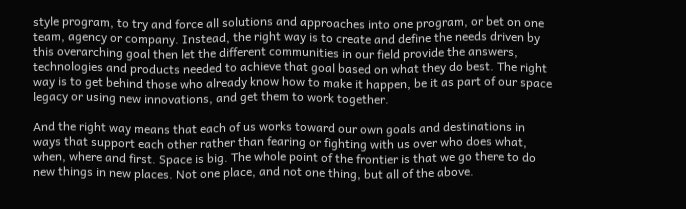style program, to try and force all solutions and approaches into one program, or bet on one team, agency or company. Instead, the right way is to create and define the needs driven by this overarching goal then let the different communities in our field provide the answers, technologies and products needed to achieve that goal based on what they do best. The right way is to get behind those who already know how to make it happen, be it as part of our space legacy or using new innovations, and get them to work together.

And the right way means that each of us works toward our own goals and destinations in ways that support each other rather than fearing or fighting with us over who does what, when, where and first. Space is big. The whole point of the frontier is that we go there to do new things in new places. Not one place, and not one thing, but all of the above.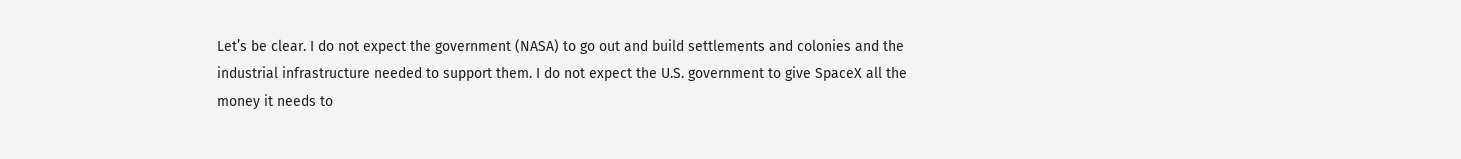Let’s be clear. I do not expect the government (NASA) to go out and build settlements and colonies and the industrial infrastructure needed to support them. I do not expect the U.S. government to give SpaceX all the money it needs to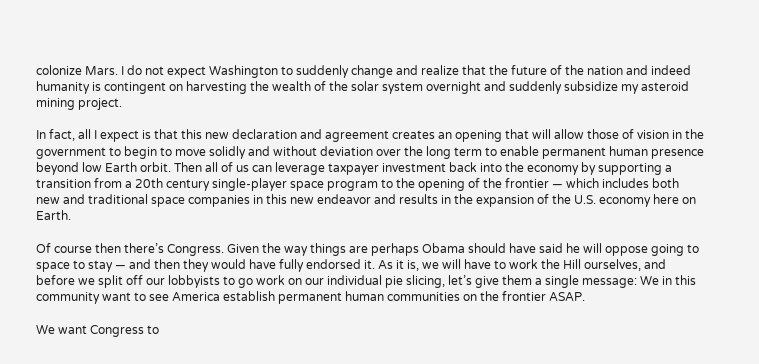colonize Mars. I do not expect Washington to suddenly change and realize that the future of the nation and indeed humanity is contingent on harvesting the wealth of the solar system overnight and suddenly subsidize my asteroid mining project.

In fact, all I expect is that this new declaration and agreement creates an opening that will allow those of vision in the government to begin to move solidly and without deviation over the long term to enable permanent human presence beyond low Earth orbit. Then all of us can leverage taxpayer investment back into the economy by supporting a transition from a 20th century single-player space program to the opening of the frontier — which includes both new and traditional space companies in this new endeavor and results in the expansion of the U.S. economy here on Earth.

Of course then there’s Congress. Given the way things are perhaps Obama should have said he will oppose going to space to stay — and then they would have fully endorsed it. As it is, we will have to work the Hill ourselves, and before we split off our lobbyists to go work on our individual pie slicing, let’s give them a single message: We in this community want to see America establish permanent human communities on the frontier ASAP.

We want Congress to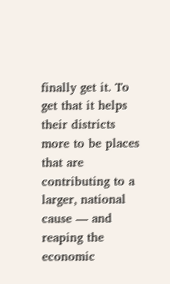finally get it. To get that it helps their districts more to be places that are contributing to a larger, national cause — and reaping the economic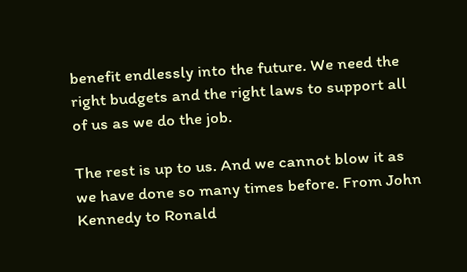benefit endlessly into the future. We need the right budgets and the right laws to support all of us as we do the job.

The rest is up to us. And we cannot blow it as we have done so many times before. From John Kennedy to Ronald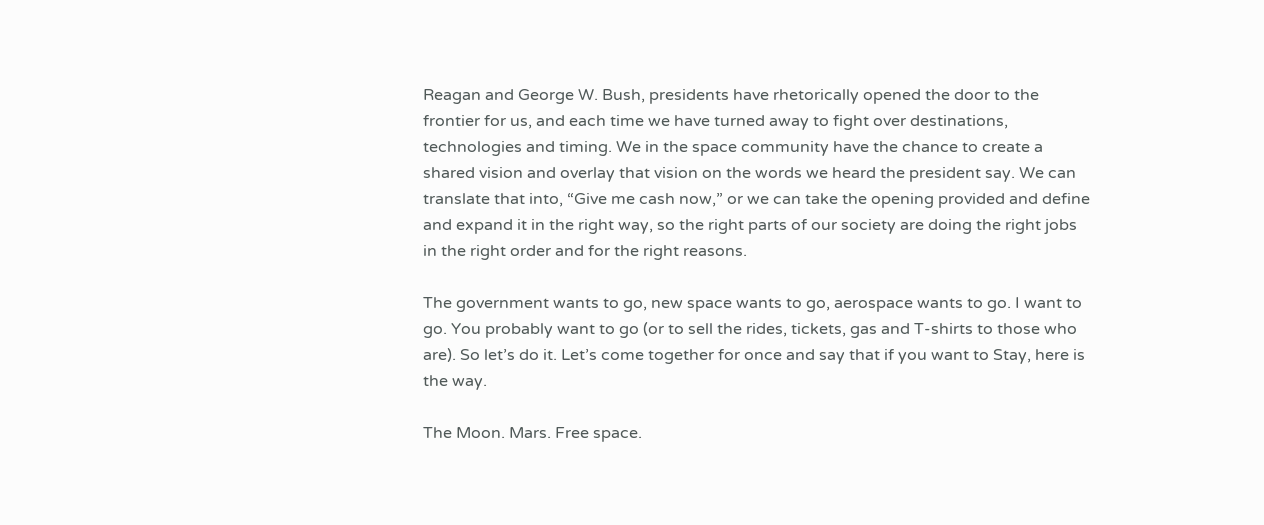Reagan and George W. Bush, presidents have rhetorically opened the door to the frontier for us, and each time we have turned away to fight over destinations, technologies and timing. We in the space community have the chance to create a shared vision and overlay that vision on the words we heard the president say. We can translate that into, “Give me cash now,” or we can take the opening provided and define and expand it in the right way, so the right parts of our society are doing the right jobs in the right order and for the right reasons.

The government wants to go, new space wants to go, aerospace wants to go. I want to go. You probably want to go (or to sell the rides, tickets, gas and T-shirts to those who are). So let’s do it. Let’s come together for once and say that if you want to Stay, here is the way.

The Moon. Mars. Free space.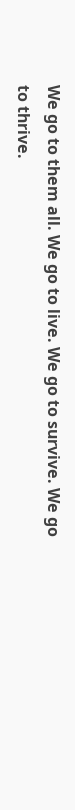We go to them all. We go to live. We go to survive. We go to thrive.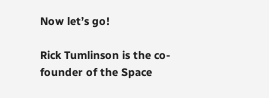Now let’s go!

Rick Tumlinson is the co-founder of the Space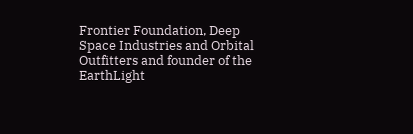Frontier Foundation, Deep Space Industries and Orbital Outfitters and founder of the EarthLight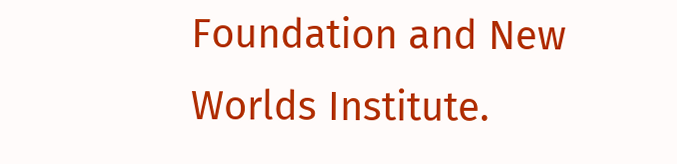Foundation and New Worlds Institute.